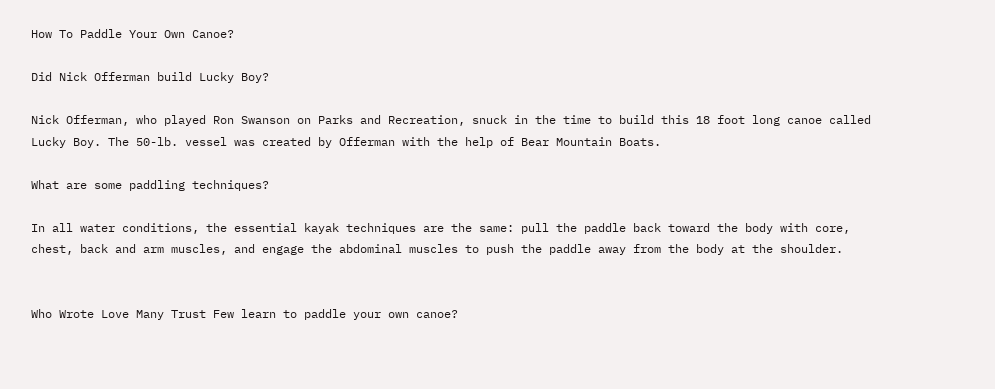How To Paddle Your Own Canoe?

Did Nick Offerman build Lucky Boy?

Nick Offerman, who played Ron Swanson on Parks and Recreation, snuck in the time to build this 18 foot long canoe called Lucky Boy. The 50-lb. vessel was created by Offerman with the help of Bear Mountain Boats.

What are some paddling techniques?

In all water conditions, the essential kayak techniques are the same: pull the paddle back toward the body with core, chest, back and arm muscles, and engage the abdominal muscles to push the paddle away from the body at the shoulder.


Who Wrote Love Many Trust Few learn to paddle your own canoe?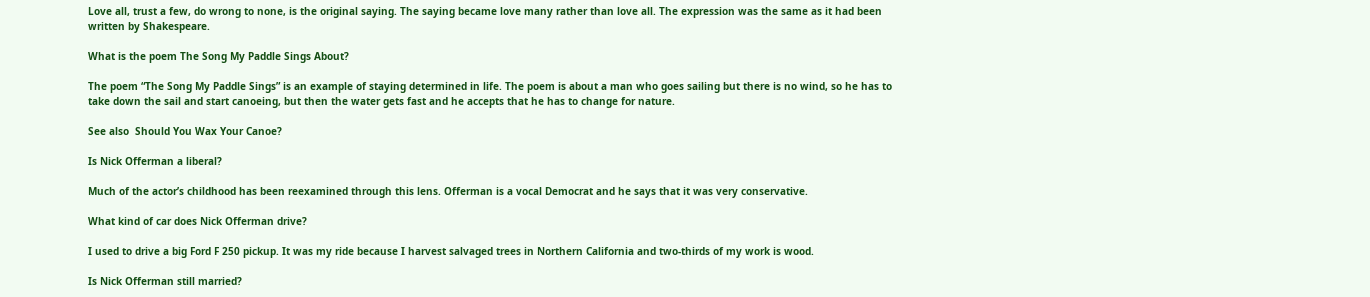Love all, trust a few, do wrong to none, is the original saying. The saying became love many rather than love all. The expression was the same as it had been written by Shakespeare.

What is the poem The Song My Paddle Sings About?

The poem “The Song My Paddle Sings” is an example of staying determined in life. The poem is about a man who goes sailing but there is no wind, so he has to take down the sail and start canoeing, but then the water gets fast and he accepts that he has to change for nature.

See also  Should You Wax Your Canoe?

Is Nick Offerman a liberal?

Much of the actor’s childhood has been reexamined through this lens. Offerman is a vocal Democrat and he says that it was very conservative.

What kind of car does Nick Offerman drive?

I used to drive a big Ford F 250 pickup. It was my ride because I harvest salvaged trees in Northern California and two-thirds of my work is wood.

Is Nick Offerman still married?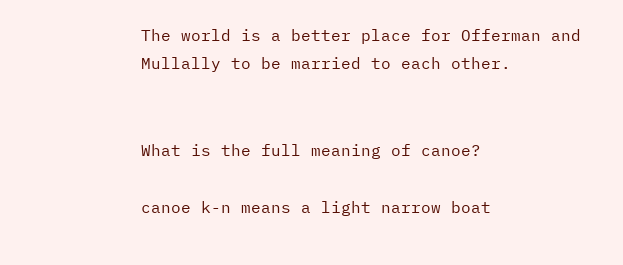The world is a better place for Offerman and Mullally to be married to each other.


What is the full meaning of canoe?

canoe k-n means a light narrow boat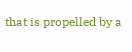that is propelled by a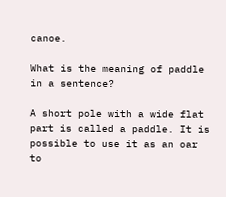canoe.

What is the meaning of paddle in a sentence?

A short pole with a wide flat part is called a paddle. It is possible to use it as an oar to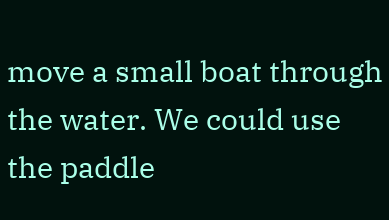move a small boat through the water. We could use the paddle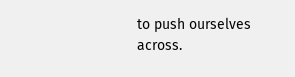to push ourselves across.